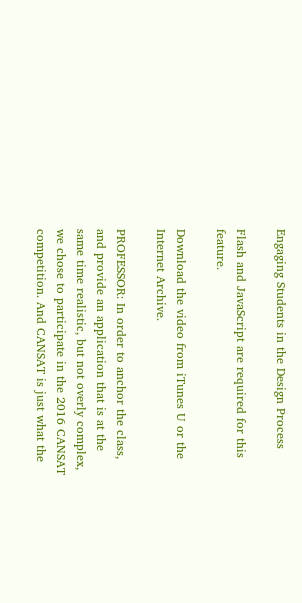Engaging Students in the Design Process

Flash and JavaScript are required for this feature.

Download the video from iTunes U or the Internet Archive.

PROFESSOR: In order to anchor the class, and provide an application that is at the same time realistic, but not overly complex, we chose to participate in the 2016 CANSAT competition. And CANSAT is just what the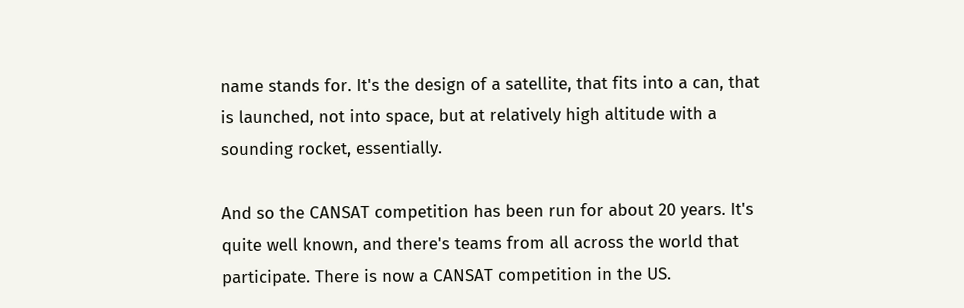name stands for. It's the design of a satellite, that fits into a can, that is launched, not into space, but at relatively high altitude with a sounding rocket, essentially.

And so the CANSAT competition has been run for about 20 years. It's quite well known, and there's teams from all across the world that participate. There is now a CANSAT competition in the US.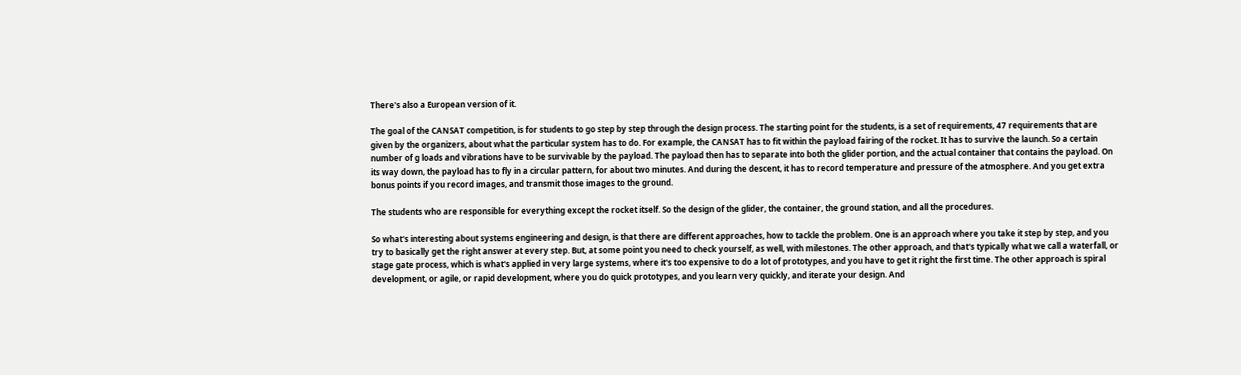There's also a European version of it.

The goal of the CANSAT competition, is for students to go step by step through the design process. The starting point for the students, is a set of requirements, 47 requirements that are given by the organizers, about what the particular system has to do. For example, the CANSAT has to fit within the payload fairing of the rocket. It has to survive the launch. So a certain number of g loads and vibrations have to be survivable by the payload. The payload then has to separate into both the glider portion, and the actual container that contains the payload. On its way down, the payload has to fly in a circular pattern, for about two minutes. And during the descent, it has to record temperature and pressure of the atmosphere. And you get extra bonus points if you record images, and transmit those images to the ground.

The students who are responsible for everything except the rocket itself. So the design of the glider, the container, the ground station, and all the procedures.

So what's interesting about systems engineering and design, is that there are different approaches, how to tackle the problem. One is an approach where you take it step by step, and you try to basically get the right answer at every step. But, at some point you need to check yourself, as well, with milestones. The other approach, and that's typically what we call a waterfall, or stage gate process, which is what's applied in very large systems, where it's too expensive to do a lot of prototypes, and you have to get it right the first time. The other approach is spiral development, or agile, or rapid development, where you do quick prototypes, and you learn very quickly, and iterate your design. And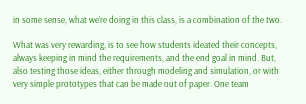in some sense, what we're doing in this class, is a combination of the two.

What was very rewarding, is to see how students ideated their concepts, always keeping in mind the requirements, and the end goal in mind. But, also testing those ideas, either through modeling and simulation, or with very simple prototypes that can be made out of paper. One team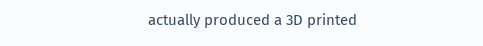actually produced a 3D printed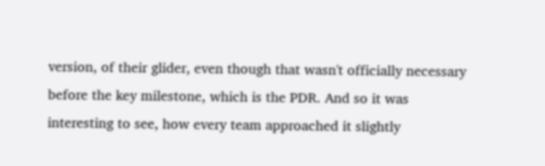version, of their glider, even though that wasn't officially necessary before the key milestone, which is the PDR. And so it was interesting to see, how every team approached it slightly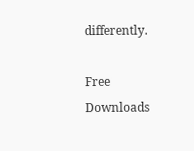differently.

Free Downloads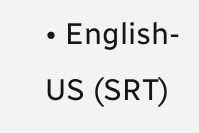• English-US (SRT)